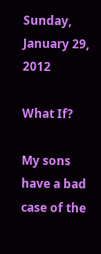Sunday, January 29, 2012

What If?

My sons have a bad case of the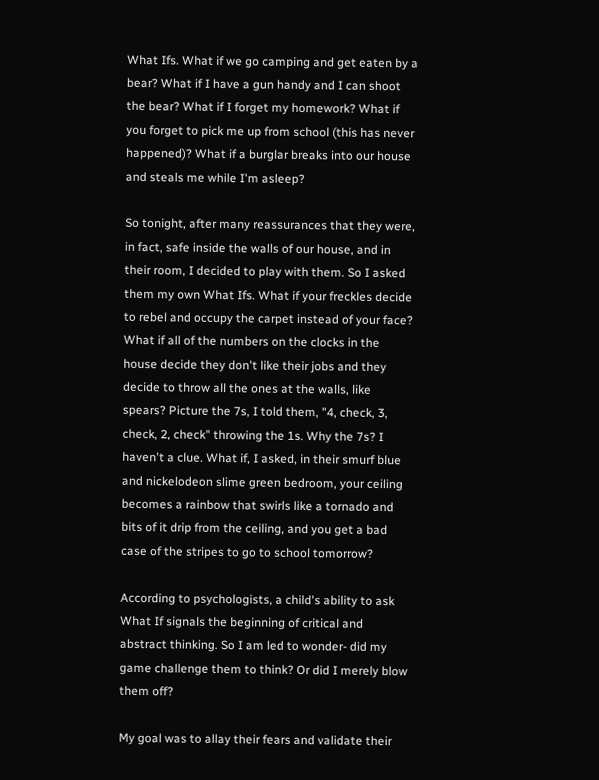What Ifs. What if we go camping and get eaten by a bear? What if I have a gun handy and I can shoot the bear? What if I forget my homework? What if you forget to pick me up from school (this has never happened)? What if a burglar breaks into our house and steals me while I'm asleep?

So tonight, after many reassurances that they were, in fact, safe inside the walls of our house, and in their room, I decided to play with them. So I asked them my own What Ifs. What if your freckles decide to rebel and occupy the carpet instead of your face? What if all of the numbers on the clocks in the house decide they don't like their jobs and they decide to throw all the ones at the walls, like spears? Picture the 7s, I told them, "4, check, 3, check, 2, check" throwing the 1s. Why the 7s? I haven't a clue. What if, I asked, in their smurf blue and nickelodeon slime green bedroom, your ceiling becomes a rainbow that swirls like a tornado and bits of it drip from the ceiling, and you get a bad case of the stripes to go to school tomorrow?

According to psychologists, a child's ability to ask What If signals the beginning of critical and abstract thinking. So I am led to wonder- did my game challenge them to think? Or did I merely blow them off?

My goal was to allay their fears and validate their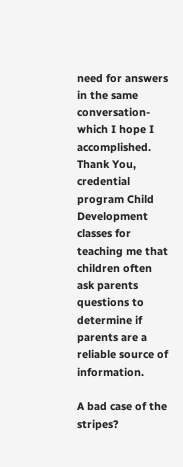need for answers in the same conversation- which I hope I accomplished. Thank You, credential program Child Development classes for teaching me that children often ask parents questions to determine if parents are a reliable source of information.

A bad case of the stripes?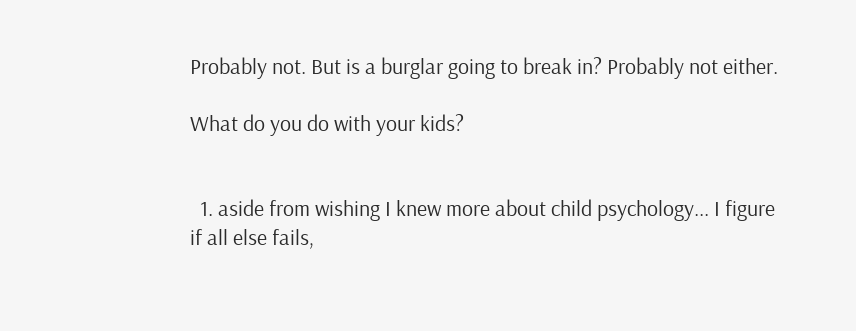Probably not. But is a burglar going to break in? Probably not either.

What do you do with your kids?


  1. aside from wishing I knew more about child psychology... I figure if all else fails,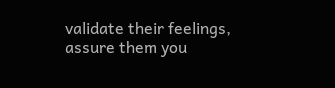validate their feelings, assure them you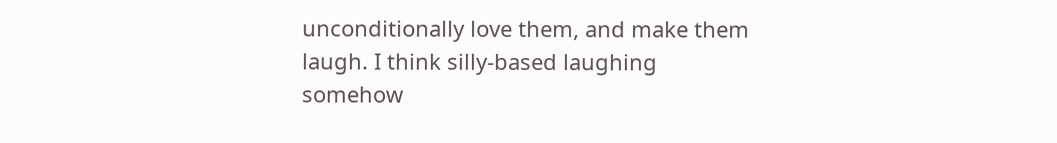unconditionally love them, and make them laugh. I think silly-based laughing somehow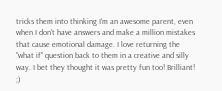tricks them into thinking I'm an awesome parent, even when I don't have answers and make a million mistakes that cause emotional damage. I love returning the "what if" question back to them in a creative and silly way. I bet they thought it was pretty fun too! Brilliant! ;)